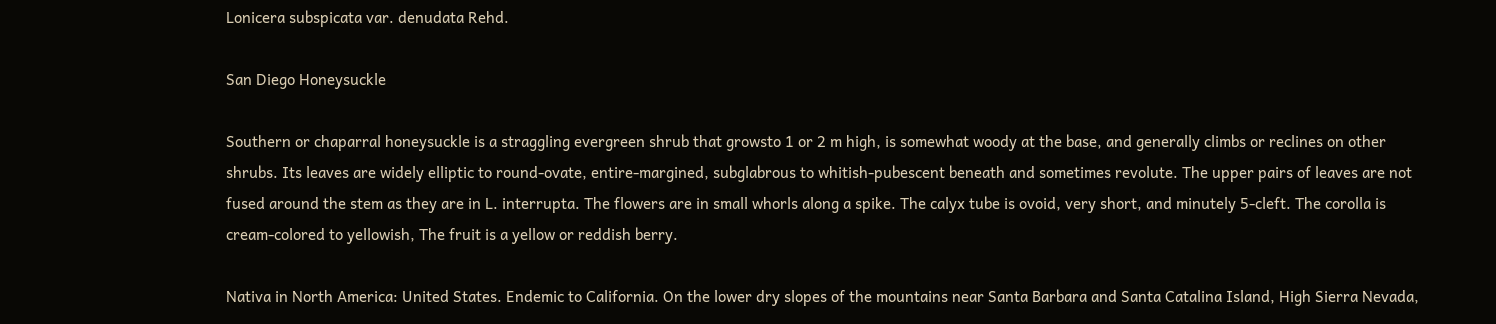Lonicera subspicata var. denudata Rehd.

San Diego Honeysuckle

Southern or chaparral honeysuckle is a straggling evergreen shrub that growsto 1 or 2 m high, is somewhat woody at the base, and generally climbs or reclines on other shrubs. Its leaves are widely elliptic to round-ovate, entire-margined, subglabrous to whitish-pubescent beneath and sometimes revolute. The upper pairs of leaves are not fused around the stem as they are in L. interrupta. The flowers are in small whorls along a spike. The calyx tube is ovoid, very short, and minutely 5-cleft. The corolla is cream-colored to yellowish, The fruit is a yellow or reddish berry.

Nativa in North America: United States. Endemic to California. On the lower dry slopes of the mountains near Santa Barbara and Santa Catalina Island, High Sierra Nevada,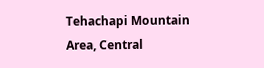Tehachapi Mountain Area, Central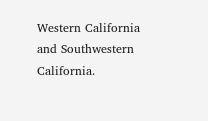Western California and Southwestern California.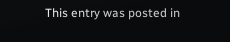This entry was posted in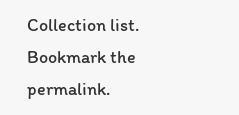Collection list. Bookmark the permalink.